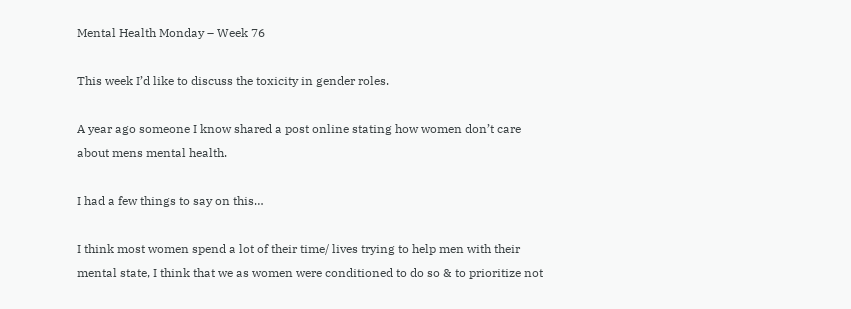Mental Health Monday – Week 76

This week I’d like to discuss the toxicity in gender roles.

A year ago someone I know shared a post online stating how women don’t care about mens mental health.

I had a few things to say on this…

I think most women spend a lot of their time/ lives trying to help men with their mental state, I think that we as women were conditioned to do so & to prioritize not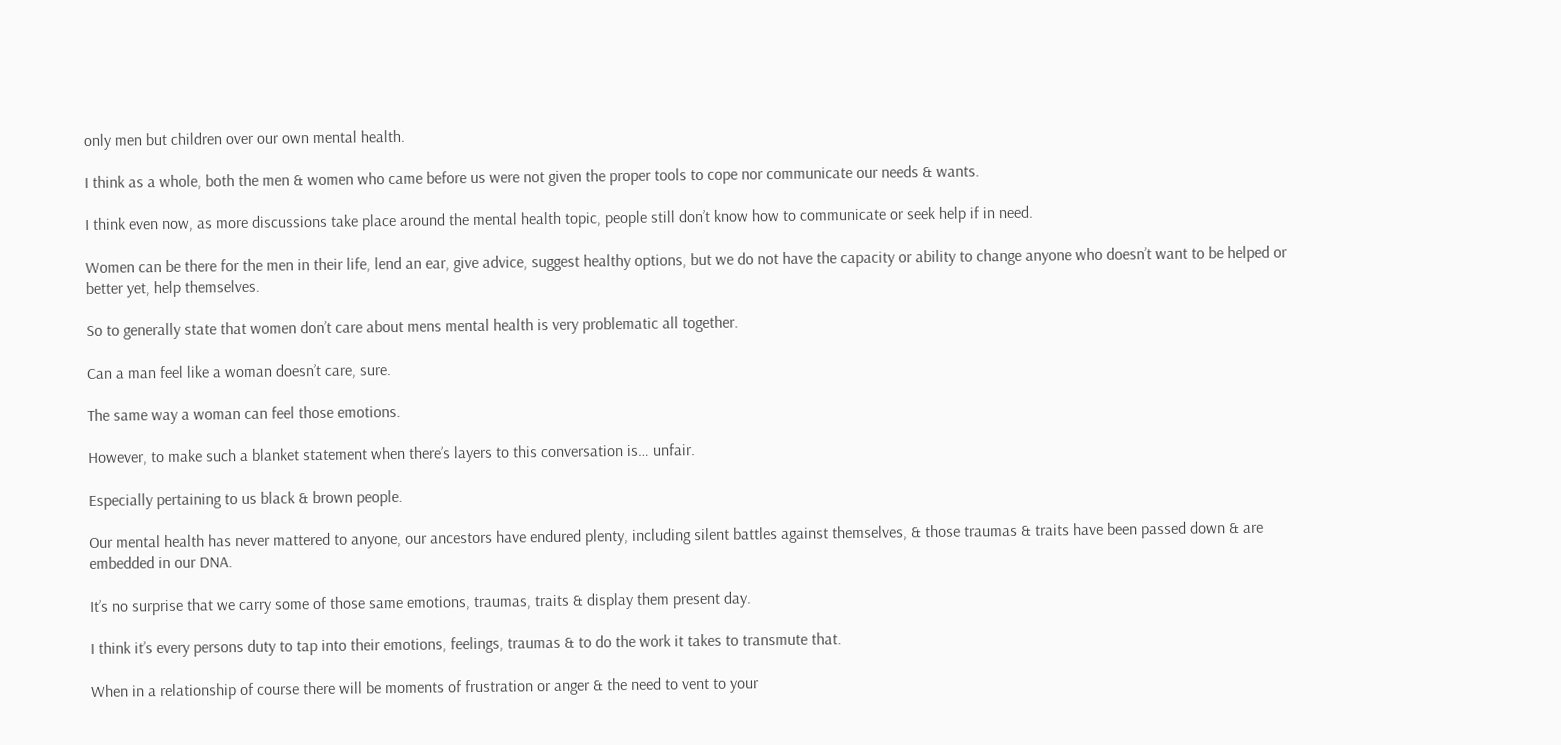only men but children over our own mental health.

I think as a whole, both the men & women who came before us were not given the proper tools to cope nor communicate our needs & wants.

I think even now, as more discussions take place around the mental health topic, people still don’t know how to communicate or seek help if in need.

Women can be there for the men in their life, lend an ear, give advice, suggest healthy options, but we do not have the capacity or ability to change anyone who doesn’t want to be helped or better yet, help themselves.

So to generally state that women don’t care about mens mental health is very problematic all together.

Can a man feel like a woman doesn’t care, sure.

The same way a woman can feel those emotions.

However, to make such a blanket statement when there’s layers to this conversation is… unfair.

Especially pertaining to us black & brown people.

Our mental health has never mattered to anyone, our ancestors have endured plenty, including silent battles against themselves, & those traumas & traits have been passed down & are embedded in our DNA.

It’s no surprise that we carry some of those same emotions, traumas, traits & display them present day.

I think it’s every persons duty to tap into their emotions, feelings, traumas & to do the work it takes to transmute that.

When in a relationship of course there will be moments of frustration or anger & the need to vent to your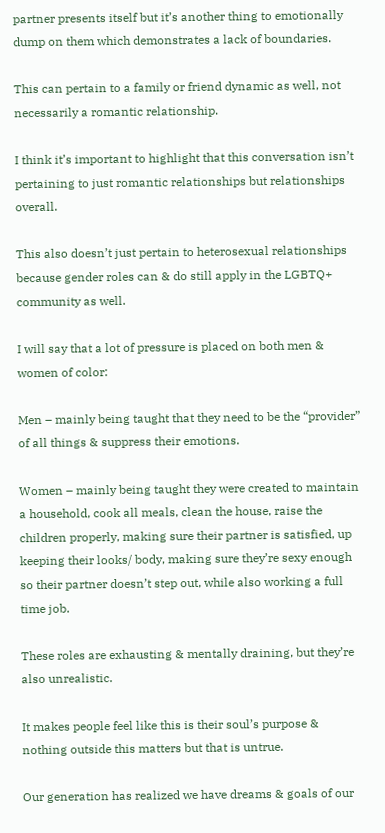partner presents itself but it’s another thing to emotionally dump on them which demonstrates a lack of boundaries.

This can pertain to a family or friend dynamic as well, not necessarily a romantic relationship.

I think it’s important to highlight that this conversation isn’t pertaining to just romantic relationships but relationships overall.

This also doesn’t just pertain to heterosexual relationships because gender roles can & do still apply in the LGBTQ+ community as well.

I will say that a lot of pressure is placed on both men & women of color:

Men – mainly being taught that they need to be the “provider” of all things & suppress their emotions.

Women – mainly being taught they were created to maintain a household, cook all meals, clean the house, raise the children properly, making sure their partner is satisfied, up keeping their looks/ body, making sure they’re sexy enough so their partner doesn’t step out, while also working a full time job.

These roles are exhausting & mentally draining, but they’re also unrealistic.

It makes people feel like this is their soul’s purpose & nothing outside this matters but that is untrue.

Our generation has realized we have dreams & goals of our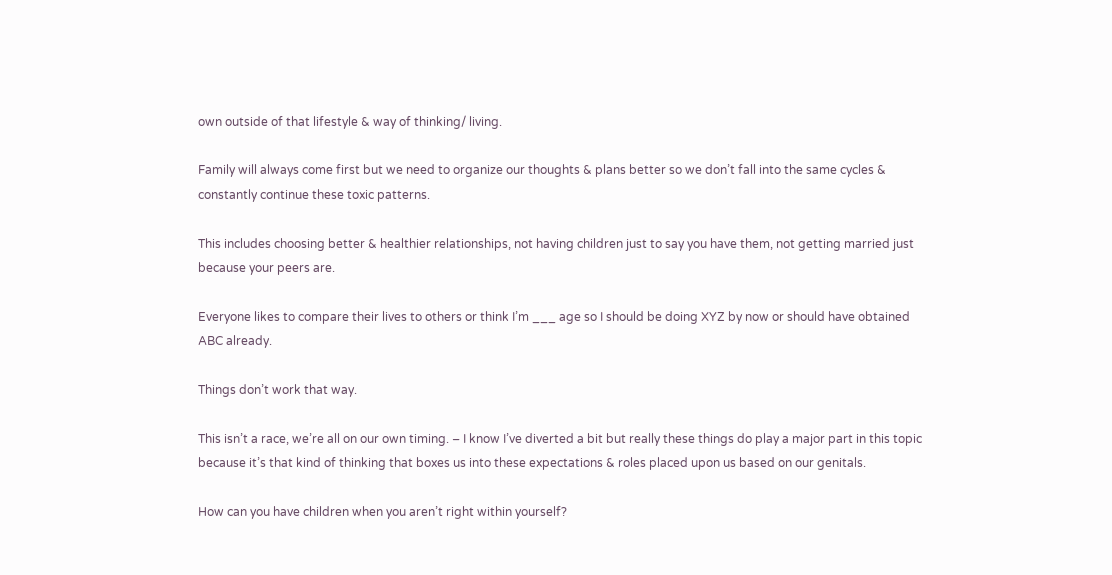own outside of that lifestyle & way of thinking/ living.

Family will always come first but we need to organize our thoughts & plans better so we don’t fall into the same cycles & constantly continue these toxic patterns.

This includes choosing better & healthier relationships, not having children just to say you have them, not getting married just because your peers are.

Everyone likes to compare their lives to others or think I’m ___ age so I should be doing XYZ by now or should have obtained ABC already.

Things don’t work that way.

This isn’t a race, we’re all on our own timing. – I know I’ve diverted a bit but really these things do play a major part in this topic because it’s that kind of thinking that boxes us into these expectations & roles placed upon us based on our genitals.

How can you have children when you aren’t right within yourself?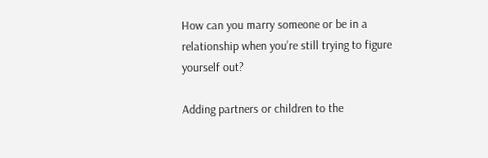How can you marry someone or be in a relationship when you’re still trying to figure yourself out?

Adding partners or children to the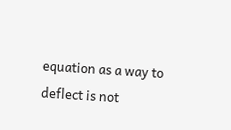equation as a way to deflect is not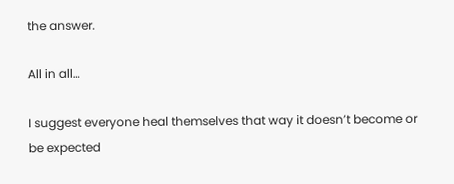the answer.

All in all…

I suggest everyone heal themselves that way it doesn’t become or be expected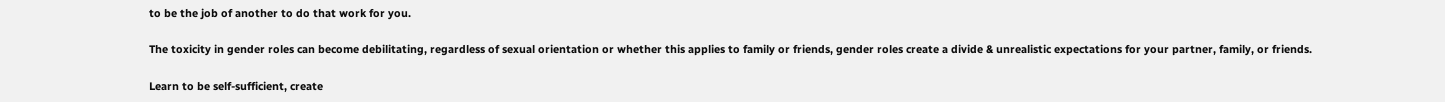to be the job of another to do that work for you.

The toxicity in gender roles can become debilitating, regardless of sexual orientation or whether this applies to family or friends, gender roles create a divide & unrealistic expectations for your partner, family, or friends.

Learn to be self-sufficient, create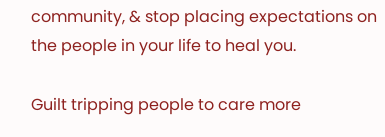community, & stop placing expectations on the people in your life to heal you.

Guilt tripping people to care more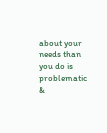about your needs than you do is problematic &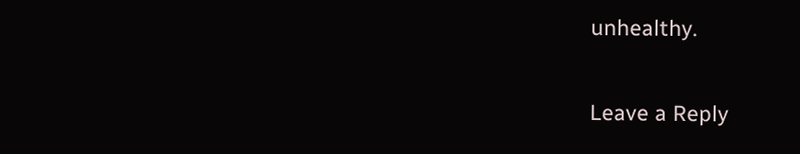unhealthy.


Leave a Reply